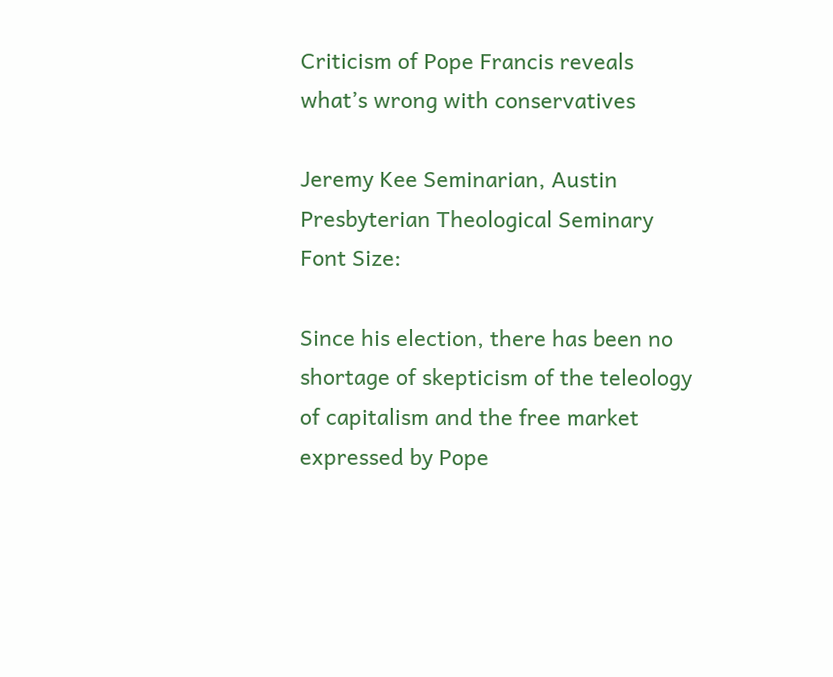Criticism of Pope Francis reveals what’s wrong with conservatives

Jeremy Kee Seminarian, Austin Presbyterian Theological Seminary
Font Size:

Since his election, there has been no shortage of skepticism of the teleology of capitalism and the free market expressed by Pope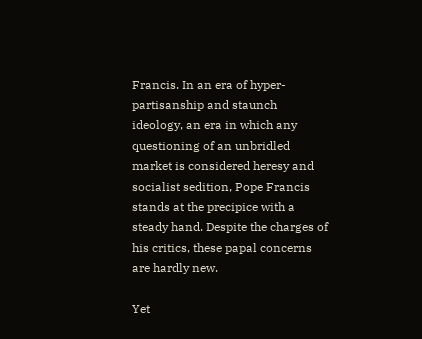Francis. In an era of hyper-partisanship and staunch ideology, an era in which any questioning of an unbridled market is considered heresy and socialist sedition, Pope Francis stands at the precipice with a steady hand. Despite the charges of his critics, these papal concerns are hardly new.

Yet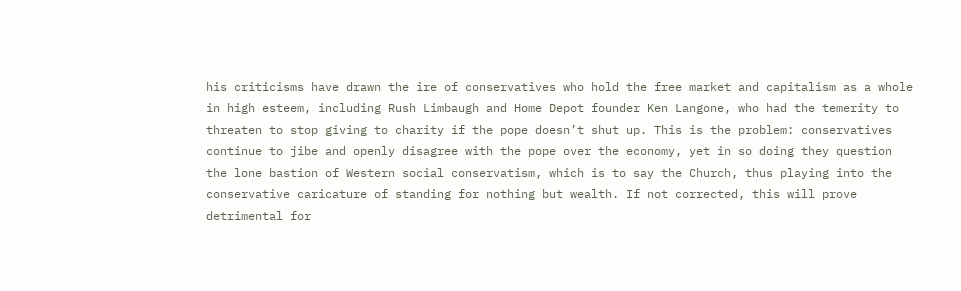his criticisms have drawn the ire of conservatives who hold the free market and capitalism as a whole in high esteem, including Rush Limbaugh and Home Depot founder Ken Langone, who had the temerity to threaten to stop giving to charity if the pope doesn’t shut up. This is the problem: conservatives continue to jibe and openly disagree with the pope over the economy, yet in so doing they question the lone bastion of Western social conservatism, which is to say the Church, thus playing into the conservative caricature of standing for nothing but wealth. If not corrected, this will prove detrimental for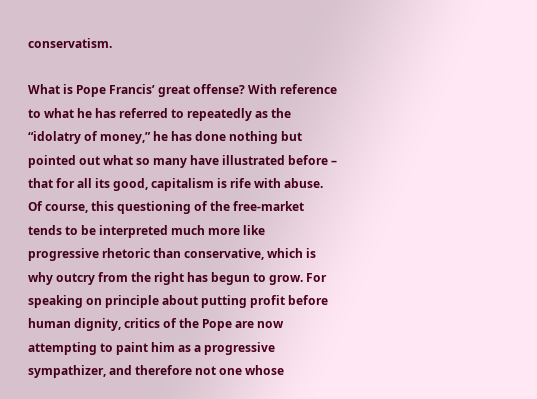conservatism.

What is Pope Francis’ great offense? With reference to what he has referred to repeatedly as the “idolatry of money,” he has done nothing but pointed out what so many have illustrated before – that for all its good, capitalism is rife with abuse. Of course, this questioning of the free-market tends to be interpreted much more like progressive rhetoric than conservative, which is why outcry from the right has begun to grow. For speaking on principle about putting profit before human dignity, critics of the Pope are now attempting to paint him as a progressive sympathizer, and therefore not one whose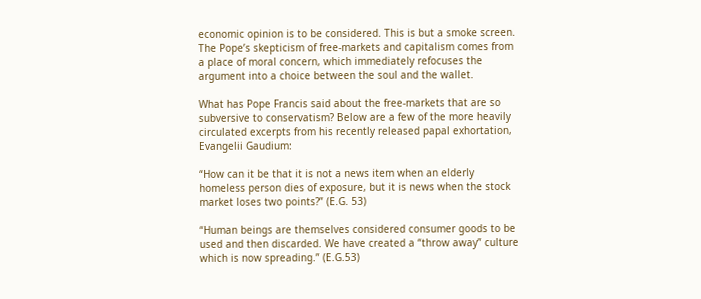economic opinion is to be considered. This is but a smoke screen. The Pope’s skepticism of free-markets and capitalism comes from a place of moral concern, which immediately refocuses the argument into a choice between the soul and the wallet.

What has Pope Francis said about the free-markets that are so subversive to conservatism? Below are a few of the more heavily circulated excerpts from his recently released papal exhortation, Evangelii Gaudium:

“How can it be that it is not a news item when an elderly homeless person dies of exposure, but it is news when the stock market loses two points?” (E.G. 53)

“Human beings are themselves considered consumer goods to be used and then discarded. We have created a “throw away” culture which is now spreading.” (E.G.53)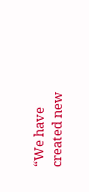“We have created new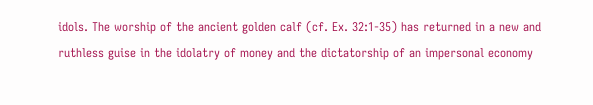idols. The worship of the ancient golden calf (cf. Ex. 32:1-35) has returned in a new and ruthless guise in the idolatry of money and the dictatorship of an impersonal economy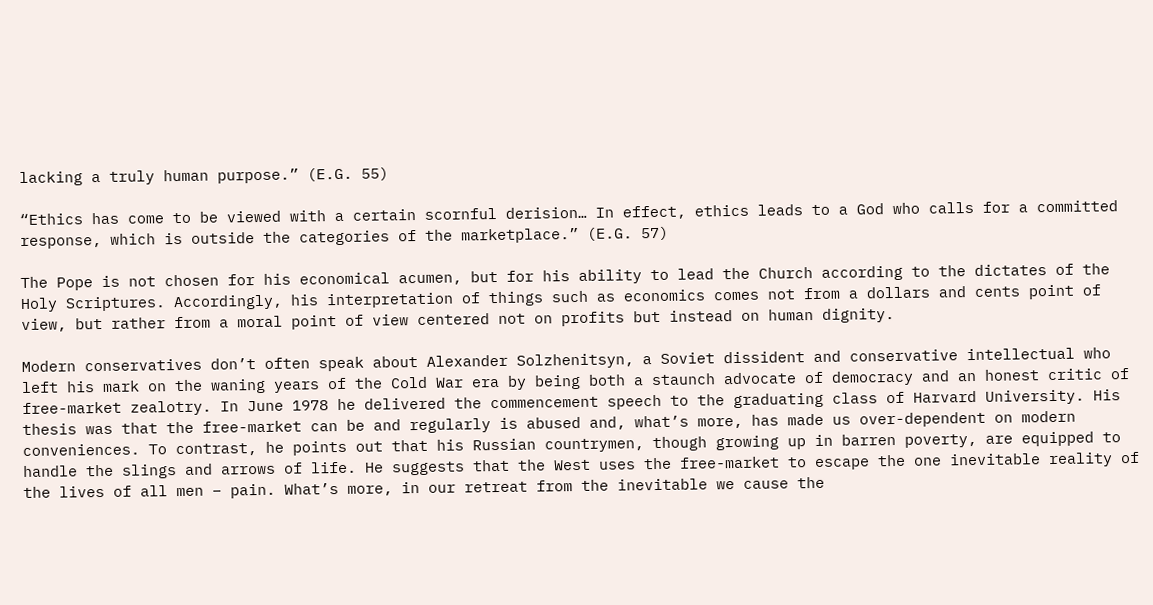lacking a truly human purpose.” (E.G. 55)

“Ethics has come to be viewed with a certain scornful derision… In effect, ethics leads to a God who calls for a committed response, which is outside the categories of the marketplace.” (E.G. 57)

The Pope is not chosen for his economical acumen, but for his ability to lead the Church according to the dictates of the Holy Scriptures. Accordingly, his interpretation of things such as economics comes not from a dollars and cents point of view, but rather from a moral point of view centered not on profits but instead on human dignity.

Modern conservatives don’t often speak about Alexander Solzhenitsyn, a Soviet dissident and conservative intellectual who left his mark on the waning years of the Cold War era by being both a staunch advocate of democracy and an honest critic of free-market zealotry. In June 1978 he delivered the commencement speech to the graduating class of Harvard University. His thesis was that the free-market can be and regularly is abused and, what’s more, has made us over-dependent on modern conveniences. To contrast, he points out that his Russian countrymen, though growing up in barren poverty, are equipped to handle the slings and arrows of life. He suggests that the West uses the free-market to escape the one inevitable reality of the lives of all men – pain. What’s more, in our retreat from the inevitable we cause the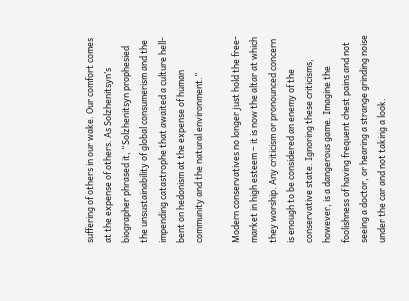suffering of others in our wake. Our comfort comes at the expense of others. As Solzhenitsyn’s biographer phrased it, “Solzhenitsyn prophesied the unsustainability of global consumerism and the impending catastrophe that awaited a culture hell-bent on hedonism at the expense of human community and the natural environment.”

Modern conservatives no longer just hold the free-market in high esteem – it is now the altar at which they worship. Any criticism or pronounced concern is enough to be considered an enemy of the conservative state. Ignoring these criticisms, however, is a dangerous game. Imagine the foolishness of having frequent chest pains and not seeing a doctor, or hearing a strange grinding noise under the car and not taking a look.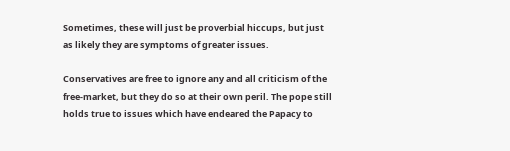Sometimes, these will just be proverbial hiccups, but just as likely they are symptoms of greater issues.

Conservatives are free to ignore any and all criticism of the free-market, but they do so at their own peril. The pope still holds true to issues which have endeared the Papacy to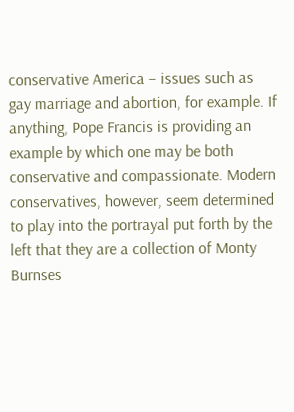conservative America – issues such as gay marriage and abortion, for example. If anything, Pope Francis is providing an example by which one may be both conservative and compassionate. Modern conservatives, however, seem determined to play into the portrayal put forth by the left that they are a collection of Monty Burnses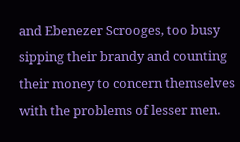and Ebenezer Scrooges, too busy sipping their brandy and counting their money to concern themselves with the problems of lesser men.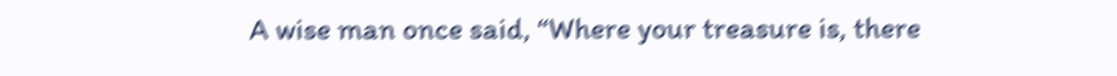A wise man once said, “Where your treasure is, there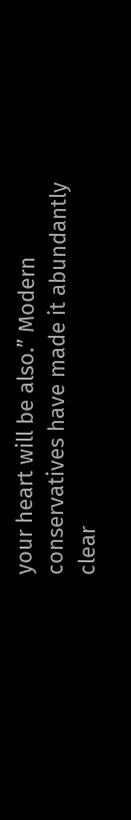your heart will be also.” Modern conservatives have made it abundantly clear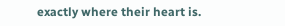exactly where their heart is.